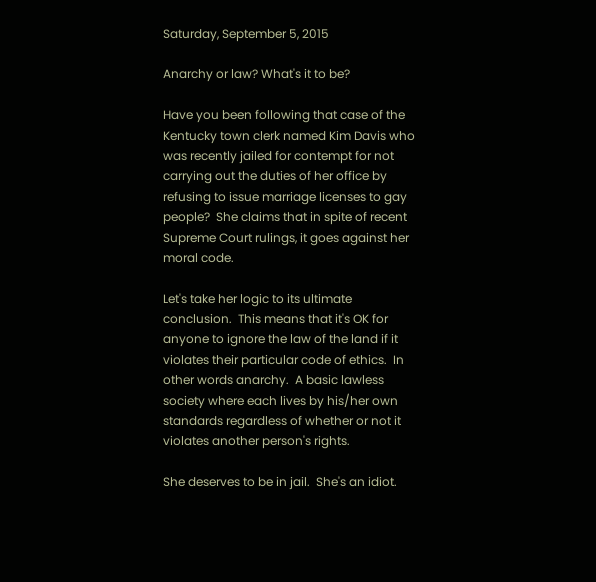Saturday, September 5, 2015

Anarchy or law? What's it to be?

Have you been following that case of the Kentucky town clerk named Kim Davis who was recently jailed for contempt for not carrying out the duties of her office by refusing to issue marriage licenses to gay people?  She claims that in spite of recent Supreme Court rulings, it goes against her moral code.

Let's take her logic to its ultimate conclusion.  This means that it's OK for anyone to ignore the law of the land if it violates their particular code of ethics.  In other words anarchy.  A basic lawless society where each lives by his/her own standards regardless of whether or not it violates another person's rights.

She deserves to be in jail.  She's an idiot.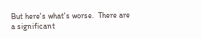But here's what's worse.  There are a significant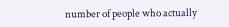number of people who actually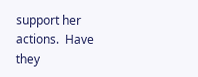support her actions.  Have they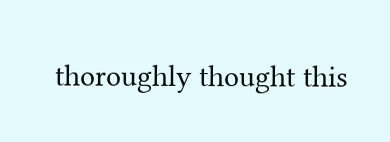thoroughly thought this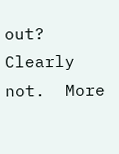out?   Clearly not.  More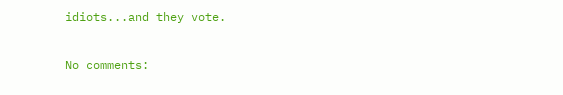idiots...and they vote.

No comments: